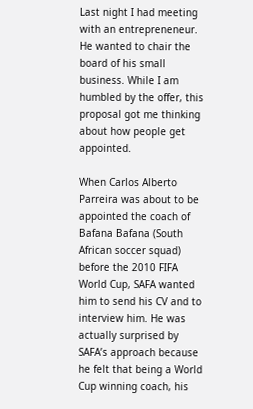Last night I had meeting with an entrepreneneur. He wanted to chair the board of his small business. While I am humbled by the offer, this proposal got me thinking about how people get appointed.

When Carlos Alberto Parreira was about to be appointed the coach of Bafana Bafana (South African soccer squad) before the 2010 FIFA World Cup, SAFA wanted him to send his CV and to interview him. He was actually surprised by SAFA’s approach because he felt that being a World Cup winning coach, his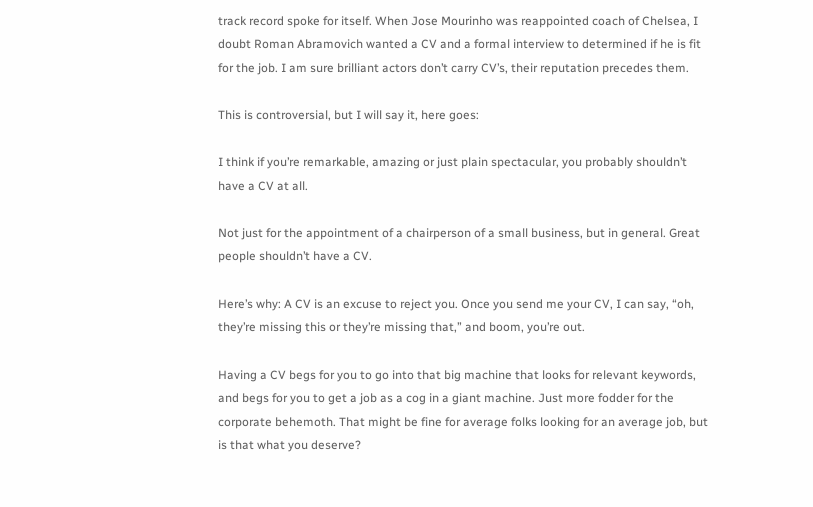track record spoke for itself. When Jose Mourinho was reappointed coach of Chelsea, I doubt Roman Abramovich wanted a CV and a formal interview to determined if he is fit for the job. I am sure brilliant actors don’t carry CV’s, their reputation precedes them.

This is controversial, but I will say it, here goes:

I think if you’re remarkable, amazing or just plain spectacular, you probably shouldn’t have a CV at all.

Not just for the appointment of a chairperson of a small business, but in general. Great people shouldn’t have a CV.

Here’s why: A CV is an excuse to reject you. Once you send me your CV, I can say, “oh, they’re missing this or they’re missing that,” and boom, you’re out.

Having a CV begs for you to go into that big machine that looks for relevant keywords, and begs for you to get a job as a cog in a giant machine. Just more fodder for the corporate behemoth. That might be fine for average folks looking for an average job, but is that what you deserve?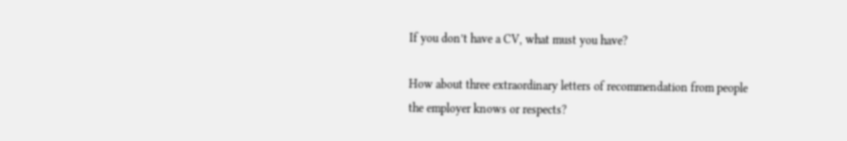If you don’t have a CV, what must you have?

How about three extraordinary letters of recommendation from people the employer knows or respects?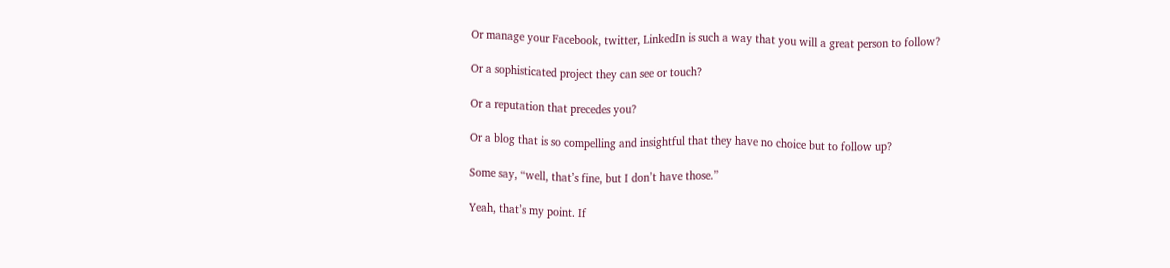Or manage your Facebook, twitter, LinkedIn is such a way that you will a great person to follow?

Or a sophisticated project they can see or touch?

Or a reputation that precedes you?

Or a blog that is so compelling and insightful that they have no choice but to follow up?

Some say, “well, that’s fine, but I don’t have those.”

Yeah, that’s my point. If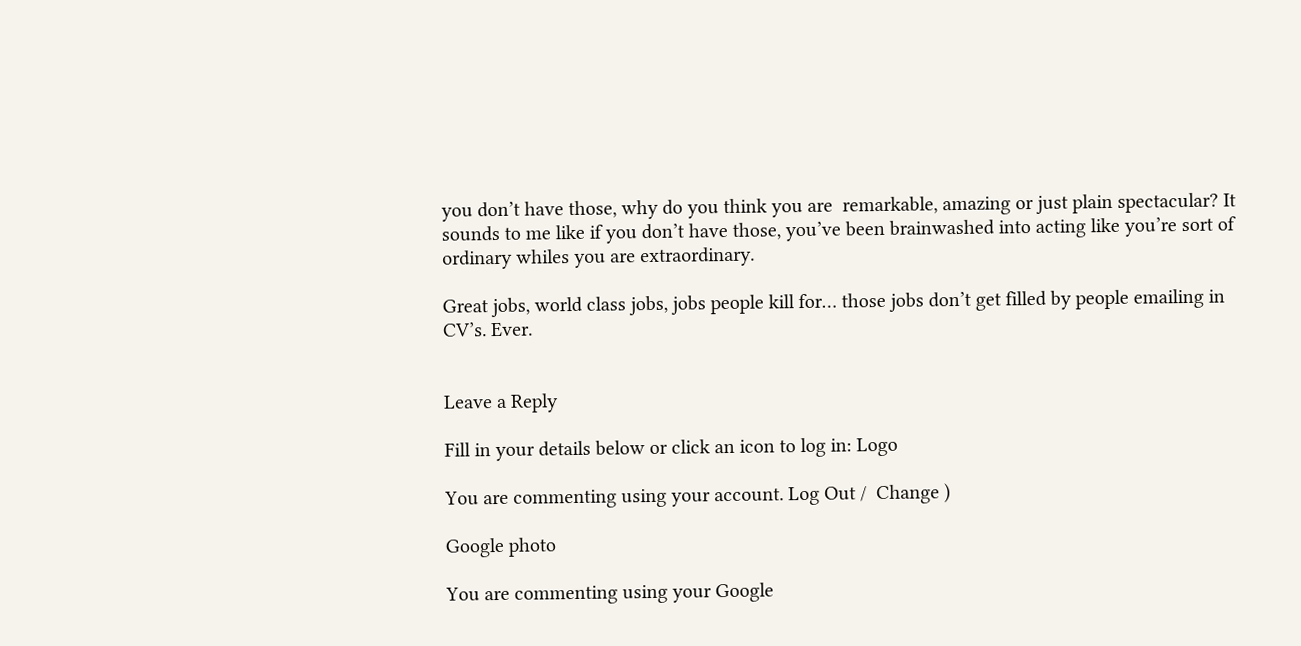you don’t have those, why do you think you are  remarkable, amazing or just plain spectacular? It sounds to me like if you don’t have those, you’ve been brainwashed into acting like you’re sort of ordinary whiles you are extraordinary.

Great jobs, world class jobs, jobs people kill for… those jobs don’t get filled by people emailing in CV’s. Ever.


Leave a Reply

Fill in your details below or click an icon to log in: Logo

You are commenting using your account. Log Out /  Change )

Google photo

You are commenting using your Google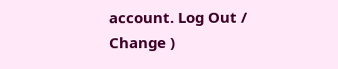account. Log Out /  Change )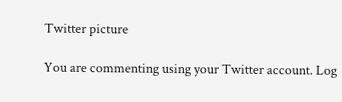Twitter picture

You are commenting using your Twitter account. Log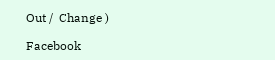Out /  Change )

Facebook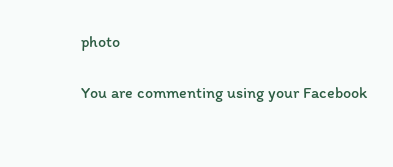photo

You are commenting using your Facebook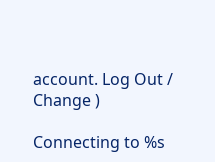account. Log Out /  Change )

Connecting to %s